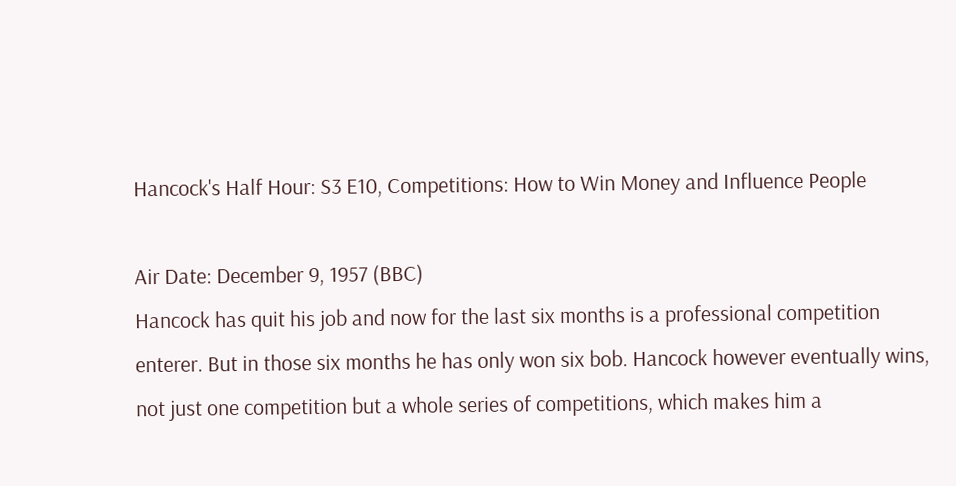Hancock's Half Hour: S3 E10, Competitions: How to Win Money and Influence People

Air Date: December 9, 1957 (BBC)
Hancock has quit his job and now for the last six months is a professional competition enterer. But in those six months he has only won six bob. Hancock however eventually wins, not just one competition but a whole series of competitions, which makes him a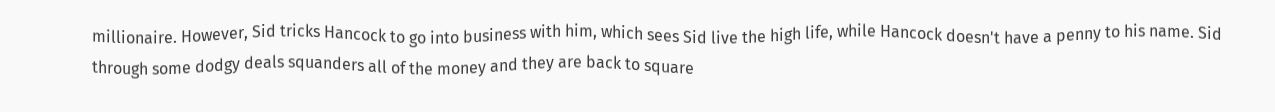millionaire. However, Sid tricks Hancock to go into business with him, which sees Sid live the high life, while Hancock doesn't have a penny to his name. Sid through some dodgy deals squanders all of the money and they are back to square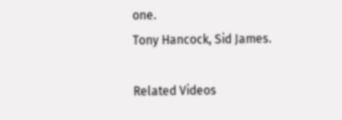one.
Tony Hancock, Sid James.

Related Videos